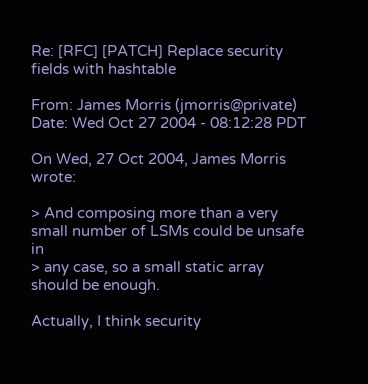Re: [RFC] [PATCH] Replace security fields with hashtable

From: James Morris (jmorris@private)
Date: Wed Oct 27 2004 - 08:12:28 PDT

On Wed, 27 Oct 2004, James Morris wrote:

> And composing more than a very small number of LSMs could be unsafe in
> any case, so a small static array should be enough.

Actually, I think security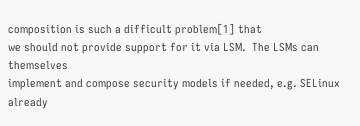composition is such a difficult problem[1] that
we should not provide support for it via LSM.  The LSMs can themselves
implement and compose security models if needed, e.g. SELinux already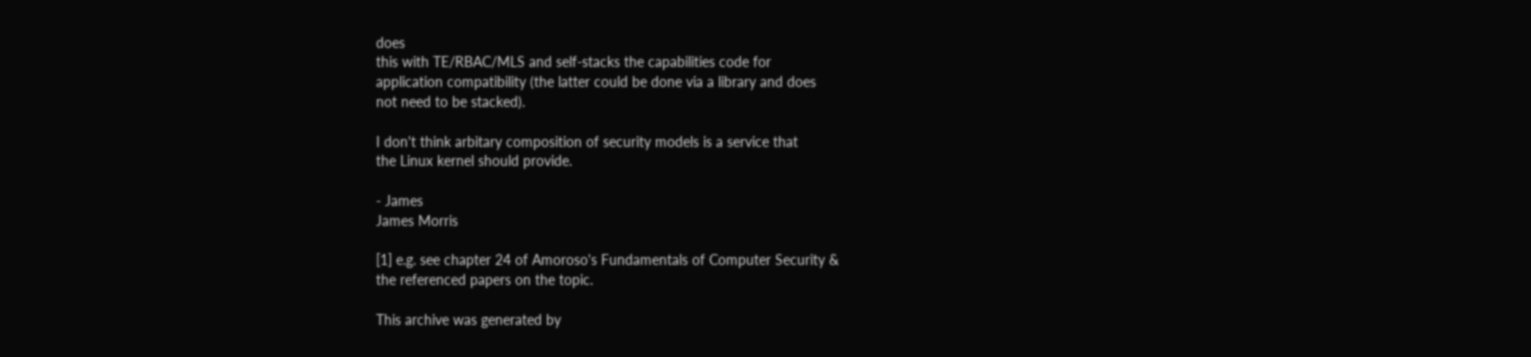does
this with TE/RBAC/MLS and self-stacks the capabilities code for
application compatibility (the latter could be done via a library and does
not need to be stacked).

I don't think arbitary composition of security models is a service that
the Linux kernel should provide.

- James
James Morris

[1] e.g. see chapter 24 of Amoroso's Fundamentals of Computer Security &
the referenced papers on the topic.

This archive was generated by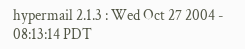hypermail 2.1.3 : Wed Oct 27 2004 - 08:13:14 PDT